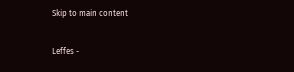Skip to main content

Leffes -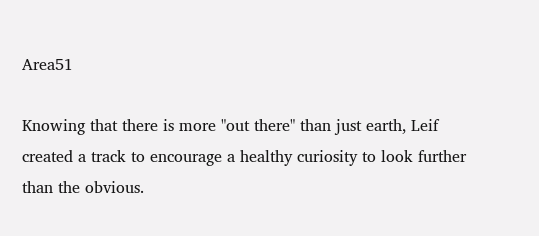Area51

Knowing that there is more "out there" than just earth, Leif created a track to encourage a healthy curiosity to look further than the obvious.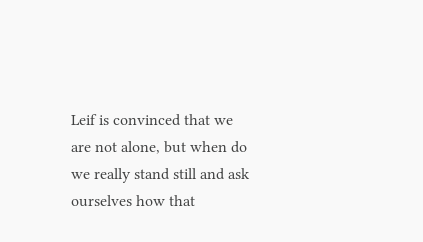Leif is convinced that we are not alone, but when do we really stand still and ask ourselves how that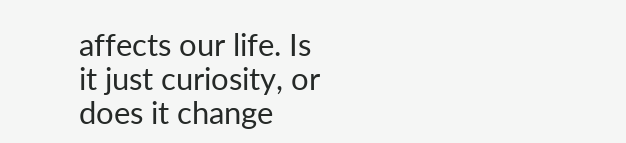affects our life. Is it just curiosity, or does it change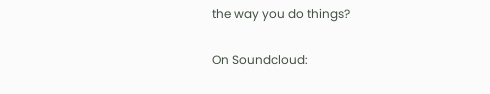the way you do things?

On Soundcloud: